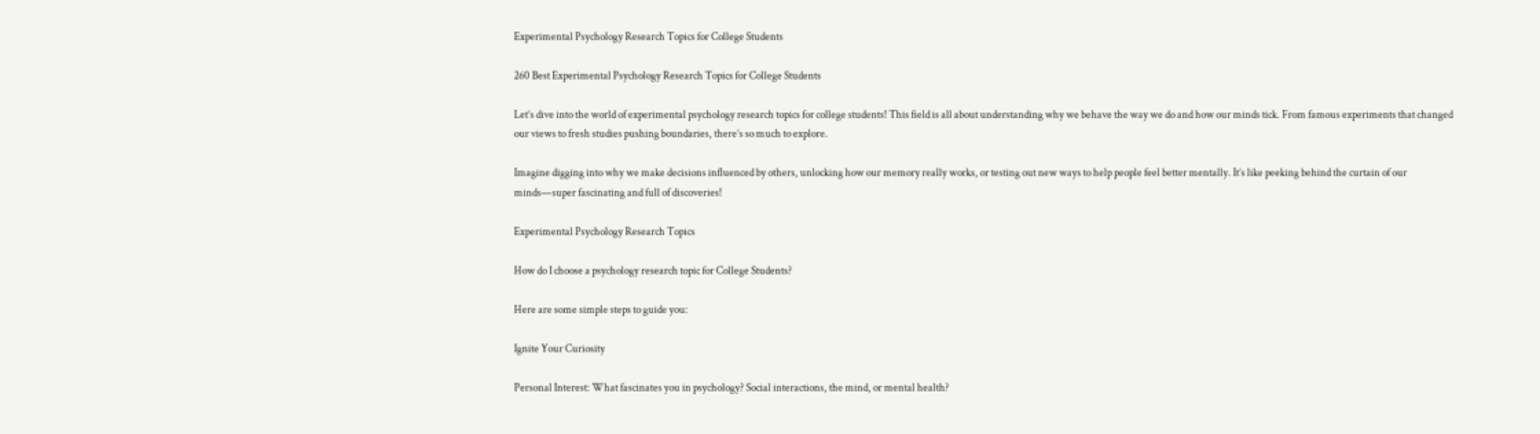Experimental Psychology Research Topics for College Students

260 Best Experimental Psychology Research Topics for College Students

Let’s dive into the world of experimental psychology research topics for college students! This field is all about understanding why we behave the way we do and how our minds tick. From famous experiments that changed our views to fresh studies pushing boundaries, there’s so much to explore.

Imagine digging into why we make decisions influenced by others, unlocking how our memory really works, or testing out new ways to help people feel better mentally. It’s like peeking behind the curtain of our minds—super fascinating and full of discoveries!

Experimental Psychology Research Topics

How do I choose a psychology research topic for College Students?

Here are some simple steps to guide you:

Ignite Your Curiosity

Personal Interest: What fascinates you in psychology? Social interactions, the mind, or mental health?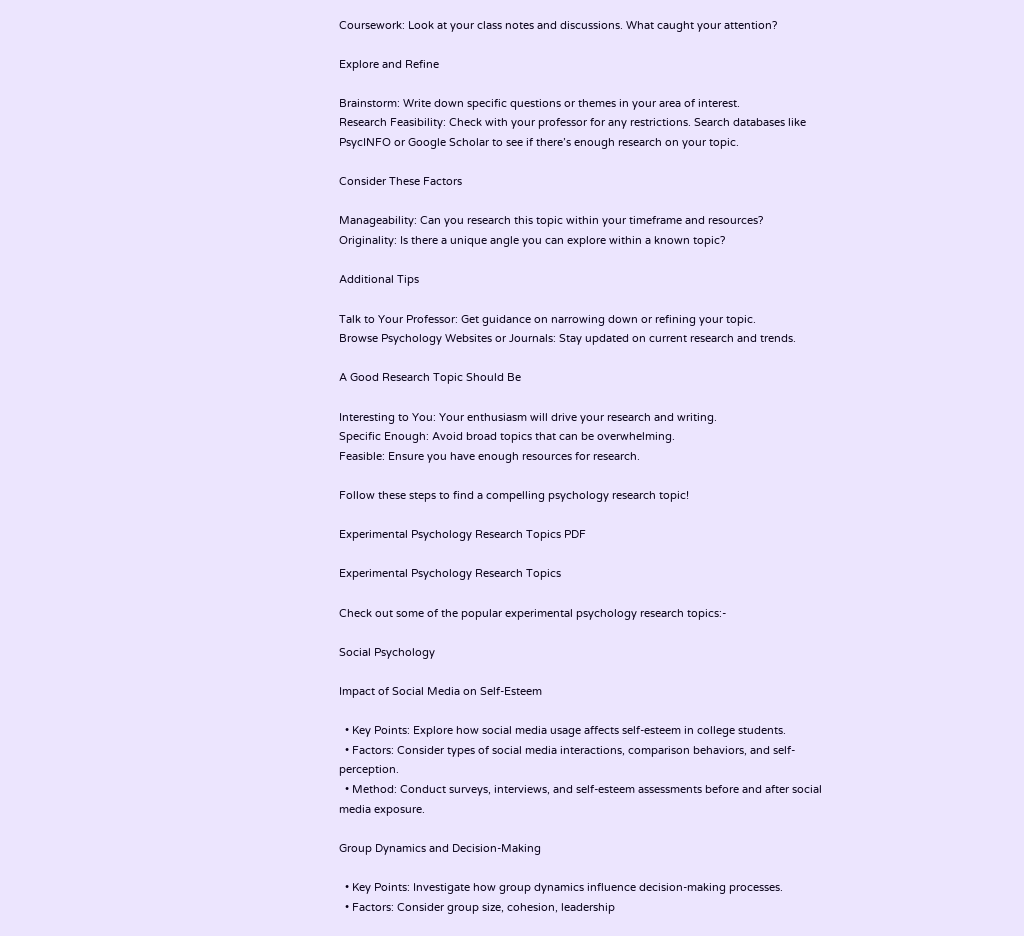Coursework: Look at your class notes and discussions. What caught your attention?

Explore and Refine

Brainstorm: Write down specific questions or themes in your area of interest.
Research Feasibility: Check with your professor for any restrictions. Search databases like PsycINFO or Google Scholar to see if there’s enough research on your topic.

Consider These Factors

Manageability: Can you research this topic within your timeframe and resources?
Originality: Is there a unique angle you can explore within a known topic?

Additional Tips

Talk to Your Professor: Get guidance on narrowing down or refining your topic.
Browse Psychology Websites or Journals: Stay updated on current research and trends.

A Good Research Topic Should Be

Interesting to You: Your enthusiasm will drive your research and writing.
Specific Enough: Avoid broad topics that can be overwhelming.
Feasible: Ensure you have enough resources for research.

Follow these steps to find a compelling psychology research topic!

Experimental Psychology Research Topics PDF

Experimental Psychology Research Topics

Check out some of the popular experimental psychology research topics:-

Social Psychology

Impact of Social Media on Self-Esteem

  • Key Points: Explore how social media usage affects self-esteem in college students.
  • Factors: Consider types of social media interactions, comparison behaviors, and self-perception.
  • Method: Conduct surveys, interviews, and self-esteem assessments before and after social media exposure.

Group Dynamics and Decision-Making

  • Key Points: Investigate how group dynamics influence decision-making processes.
  • Factors: Consider group size, cohesion, leadership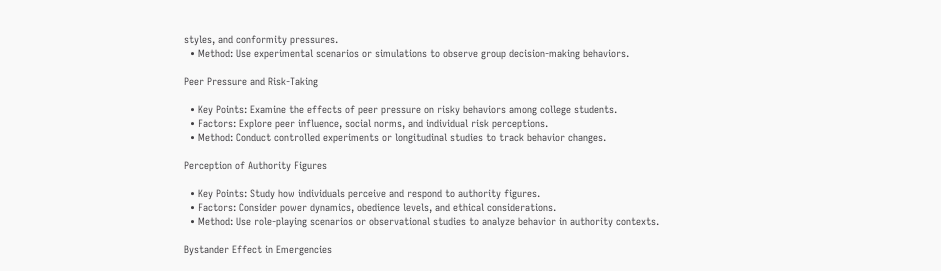styles, and conformity pressures.
  • Method: Use experimental scenarios or simulations to observe group decision-making behaviors.

Peer Pressure and Risk-Taking

  • Key Points: Examine the effects of peer pressure on risky behaviors among college students.
  • Factors: Explore peer influence, social norms, and individual risk perceptions.
  • Method: Conduct controlled experiments or longitudinal studies to track behavior changes.

Perception of Authority Figures

  • Key Points: Study how individuals perceive and respond to authority figures.
  • Factors: Consider power dynamics, obedience levels, and ethical considerations.
  • Method: Use role-playing scenarios or observational studies to analyze behavior in authority contexts.

Bystander Effect in Emergencies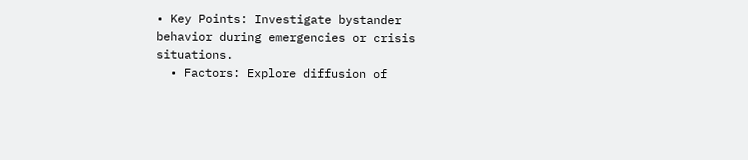• Key Points: Investigate bystander behavior during emergencies or crisis situations.
  • Factors: Explore diffusion of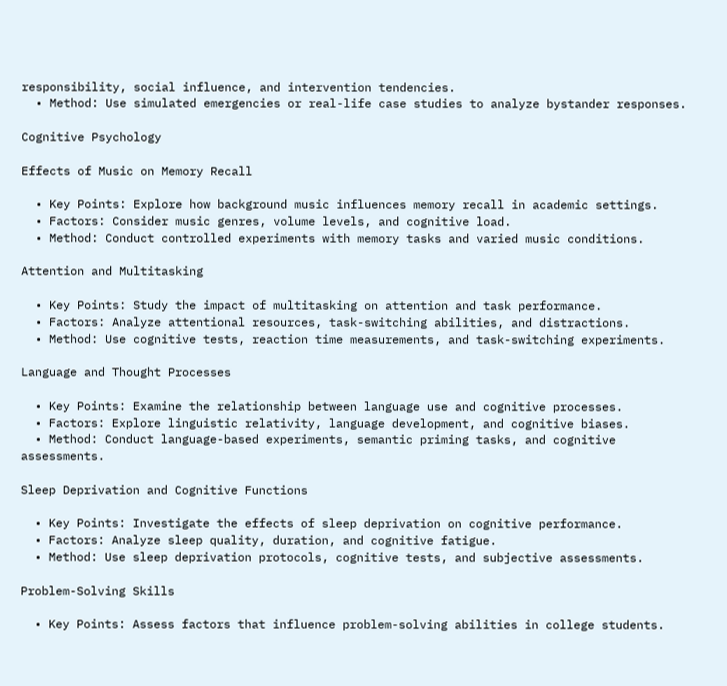responsibility, social influence, and intervention tendencies.
  • Method: Use simulated emergencies or real-life case studies to analyze bystander responses.

Cognitive Psychology

Effects of Music on Memory Recall

  • Key Points: Explore how background music influences memory recall in academic settings.
  • Factors: Consider music genres, volume levels, and cognitive load.
  • Method: Conduct controlled experiments with memory tasks and varied music conditions.

Attention and Multitasking

  • Key Points: Study the impact of multitasking on attention and task performance.
  • Factors: Analyze attentional resources, task-switching abilities, and distractions.
  • Method: Use cognitive tests, reaction time measurements, and task-switching experiments.

Language and Thought Processes

  • Key Points: Examine the relationship between language use and cognitive processes.
  • Factors: Explore linguistic relativity, language development, and cognitive biases.
  • Method: Conduct language-based experiments, semantic priming tasks, and cognitive assessments.

Sleep Deprivation and Cognitive Functions

  • Key Points: Investigate the effects of sleep deprivation on cognitive performance.
  • Factors: Analyze sleep quality, duration, and cognitive fatigue.
  • Method: Use sleep deprivation protocols, cognitive tests, and subjective assessments.

Problem-Solving Skills

  • Key Points: Assess factors that influence problem-solving abilities in college students.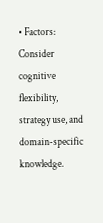• Factors: Consider cognitive flexibility, strategy use, and domain-specific knowledge.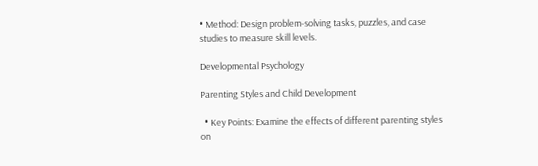• Method: Design problem-solving tasks, puzzles, and case studies to measure skill levels.

Developmental Psychology

Parenting Styles and Child Development

  • Key Points: Examine the effects of different parenting styles on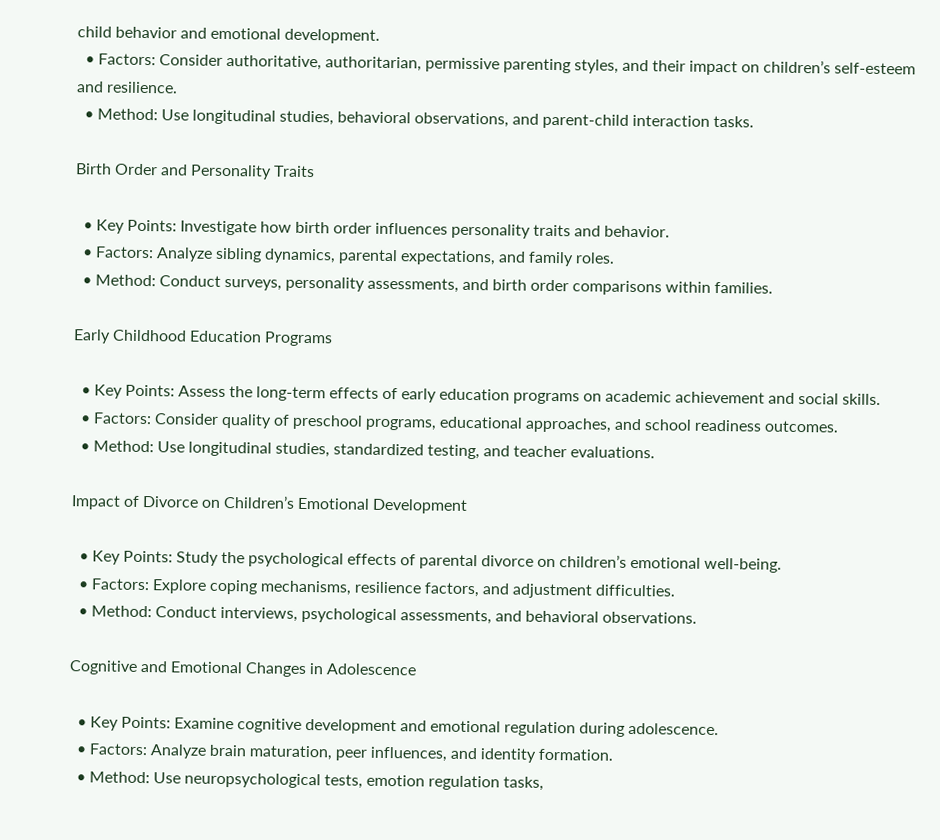child behavior and emotional development.
  • Factors: Consider authoritative, authoritarian, permissive parenting styles, and their impact on children’s self-esteem and resilience.
  • Method: Use longitudinal studies, behavioral observations, and parent-child interaction tasks.

Birth Order and Personality Traits

  • Key Points: Investigate how birth order influences personality traits and behavior.
  • Factors: Analyze sibling dynamics, parental expectations, and family roles.
  • Method: Conduct surveys, personality assessments, and birth order comparisons within families.

Early Childhood Education Programs

  • Key Points: Assess the long-term effects of early education programs on academic achievement and social skills.
  • Factors: Consider quality of preschool programs, educational approaches, and school readiness outcomes.
  • Method: Use longitudinal studies, standardized testing, and teacher evaluations.

Impact of Divorce on Children’s Emotional Development

  • Key Points: Study the psychological effects of parental divorce on children’s emotional well-being.
  • Factors: Explore coping mechanisms, resilience factors, and adjustment difficulties.
  • Method: Conduct interviews, psychological assessments, and behavioral observations.

Cognitive and Emotional Changes in Adolescence

  • Key Points: Examine cognitive development and emotional regulation during adolescence.
  • Factors: Analyze brain maturation, peer influences, and identity formation.
  • Method: Use neuropsychological tests, emotion regulation tasks,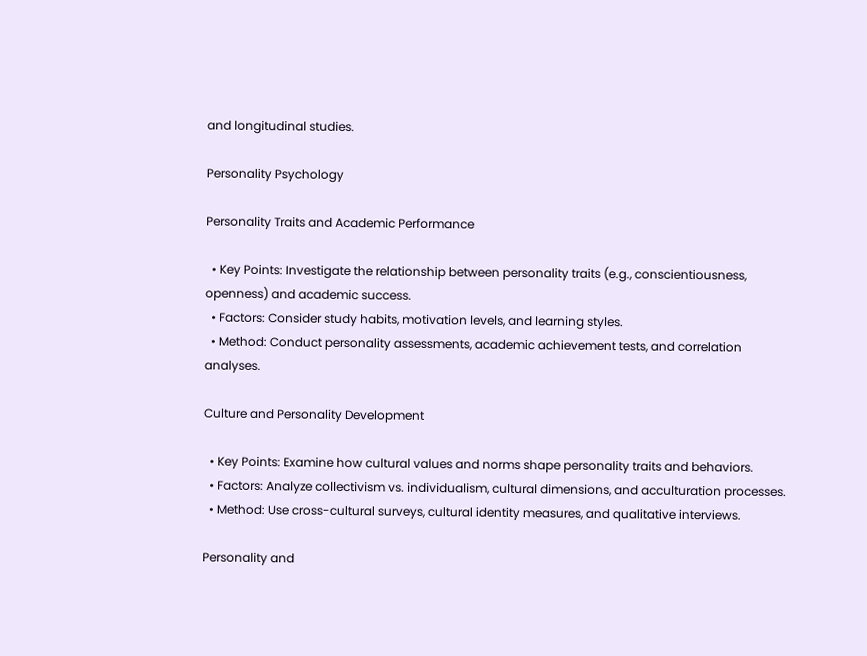and longitudinal studies.

Personality Psychology

Personality Traits and Academic Performance

  • Key Points: Investigate the relationship between personality traits (e.g., conscientiousness, openness) and academic success.
  • Factors: Consider study habits, motivation levels, and learning styles.
  • Method: Conduct personality assessments, academic achievement tests, and correlation analyses.

Culture and Personality Development

  • Key Points: Examine how cultural values and norms shape personality traits and behaviors.
  • Factors: Analyze collectivism vs. individualism, cultural dimensions, and acculturation processes.
  • Method: Use cross-cultural surveys, cultural identity measures, and qualitative interviews.

Personality and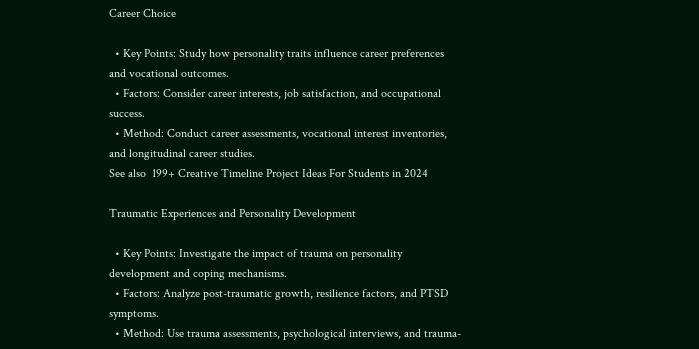Career Choice

  • Key Points: Study how personality traits influence career preferences and vocational outcomes.
  • Factors: Consider career interests, job satisfaction, and occupational success.
  • Method: Conduct career assessments, vocational interest inventories, and longitudinal career studies.
See also  199+ Creative Timeline Project Ideas For Students in 2024

Traumatic Experiences and Personality Development

  • Key Points: Investigate the impact of trauma on personality development and coping mechanisms.
  • Factors: Analyze post-traumatic growth, resilience factors, and PTSD symptoms.
  • Method: Use trauma assessments, psychological interviews, and trauma-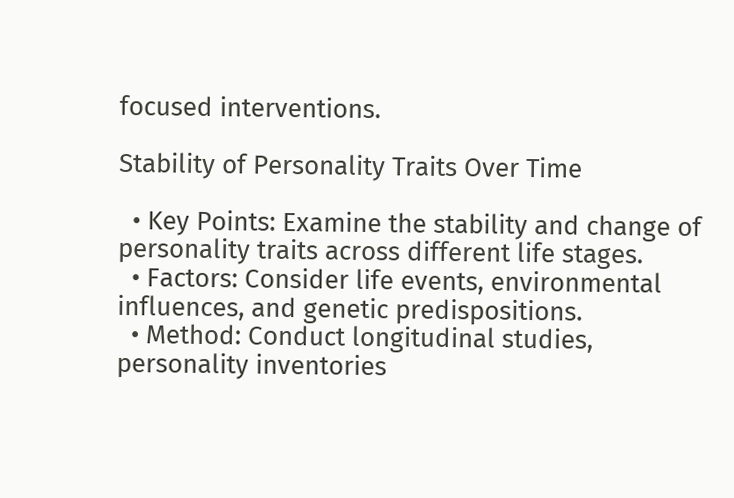focused interventions.

Stability of Personality Traits Over Time

  • Key Points: Examine the stability and change of personality traits across different life stages.
  • Factors: Consider life events, environmental influences, and genetic predispositions.
  • Method: Conduct longitudinal studies, personality inventories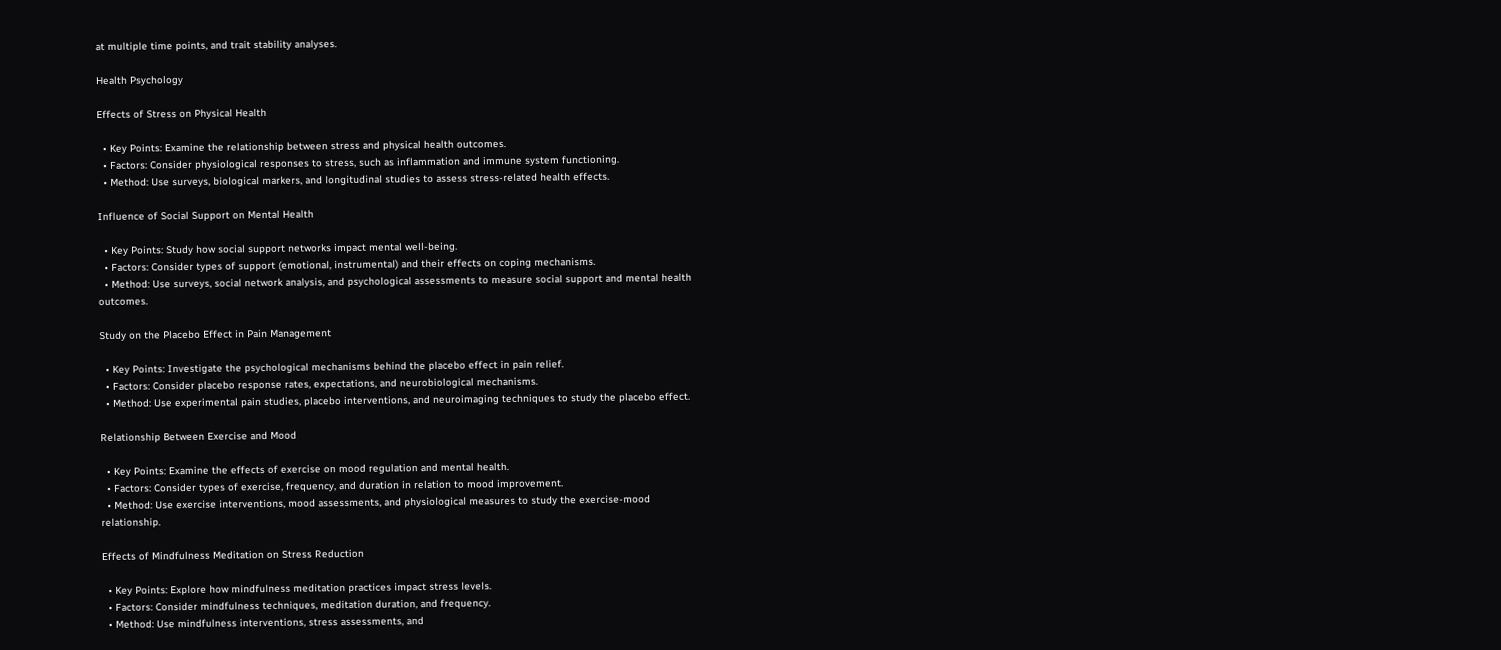at multiple time points, and trait stability analyses.

Health Psychology

Effects of Stress on Physical Health

  • Key Points: Examine the relationship between stress and physical health outcomes.
  • Factors: Consider physiological responses to stress, such as inflammation and immune system functioning.
  • Method: Use surveys, biological markers, and longitudinal studies to assess stress-related health effects.

Influence of Social Support on Mental Health

  • Key Points: Study how social support networks impact mental well-being.
  • Factors: Consider types of support (emotional, instrumental) and their effects on coping mechanisms.
  • Method: Use surveys, social network analysis, and psychological assessments to measure social support and mental health outcomes.

Study on the Placebo Effect in Pain Management

  • Key Points: Investigate the psychological mechanisms behind the placebo effect in pain relief.
  • Factors: Consider placebo response rates, expectations, and neurobiological mechanisms.
  • Method: Use experimental pain studies, placebo interventions, and neuroimaging techniques to study the placebo effect.

Relationship Between Exercise and Mood

  • Key Points: Examine the effects of exercise on mood regulation and mental health.
  • Factors: Consider types of exercise, frequency, and duration in relation to mood improvement.
  • Method: Use exercise interventions, mood assessments, and physiological measures to study the exercise-mood relationship.

Effects of Mindfulness Meditation on Stress Reduction

  • Key Points: Explore how mindfulness meditation practices impact stress levels.
  • Factors: Consider mindfulness techniques, meditation duration, and frequency.
  • Method: Use mindfulness interventions, stress assessments, and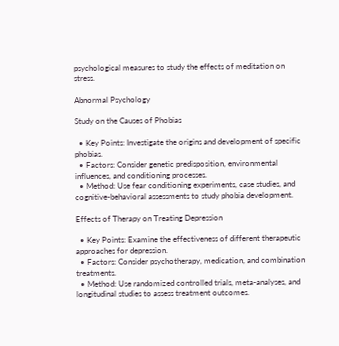psychological measures to study the effects of meditation on stress.

Abnormal Psychology

Study on the Causes of Phobias

  • Key Points: Investigate the origins and development of specific phobias.
  • Factors: Consider genetic predisposition, environmental influences, and conditioning processes.
  • Method: Use fear conditioning experiments, case studies, and cognitive-behavioral assessments to study phobia development.

Effects of Therapy on Treating Depression

  • Key Points: Examine the effectiveness of different therapeutic approaches for depression.
  • Factors: Consider psychotherapy, medication, and combination treatments.
  • Method: Use randomized controlled trials, meta-analyses, and longitudinal studies to assess treatment outcomes.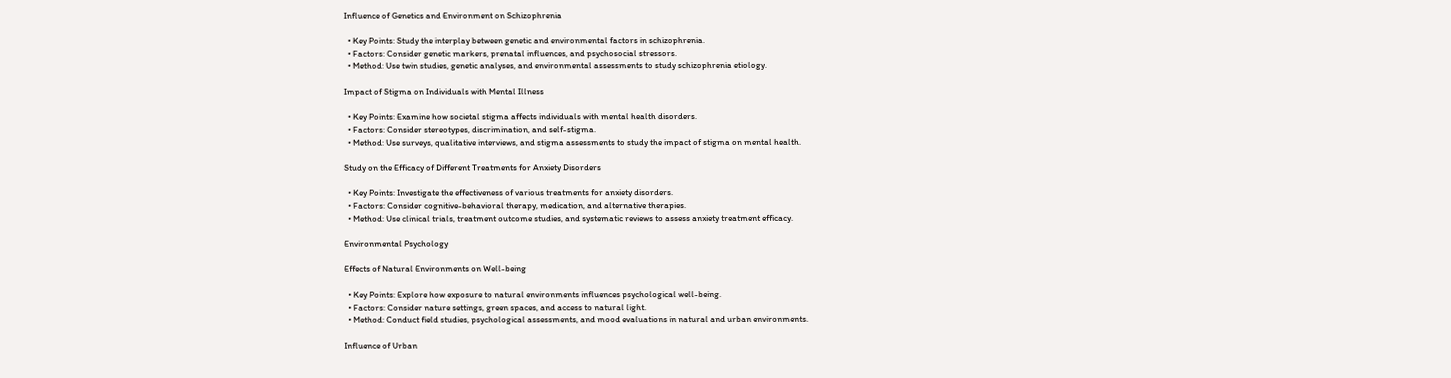Influence of Genetics and Environment on Schizophrenia

  • Key Points: Study the interplay between genetic and environmental factors in schizophrenia.
  • Factors: Consider genetic markers, prenatal influences, and psychosocial stressors.
  • Method: Use twin studies, genetic analyses, and environmental assessments to study schizophrenia etiology.

Impact of Stigma on Individuals with Mental Illness

  • Key Points: Examine how societal stigma affects individuals with mental health disorders.
  • Factors: Consider stereotypes, discrimination, and self-stigma.
  • Method: Use surveys, qualitative interviews, and stigma assessments to study the impact of stigma on mental health.

Study on the Efficacy of Different Treatments for Anxiety Disorders

  • Key Points: Investigate the effectiveness of various treatments for anxiety disorders.
  • Factors: Consider cognitive-behavioral therapy, medication, and alternative therapies.
  • Method: Use clinical trials, treatment outcome studies, and systematic reviews to assess anxiety treatment efficacy.

Environmental Psychology

Effects of Natural Environments on Well-being

  • Key Points: Explore how exposure to natural environments influences psychological well-being.
  • Factors: Consider nature settings, green spaces, and access to natural light.
  • Method: Conduct field studies, psychological assessments, and mood evaluations in natural and urban environments.

Influence of Urban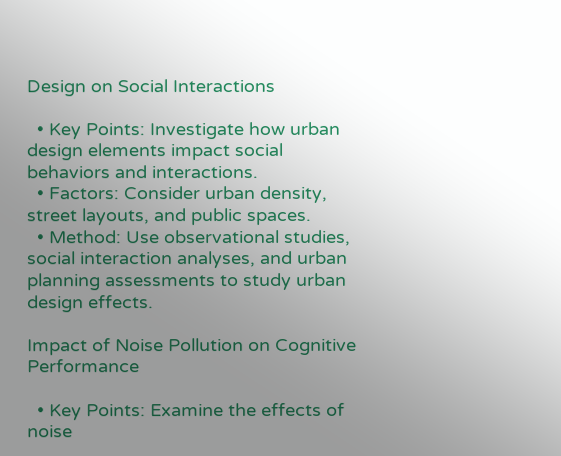Design on Social Interactions

  • Key Points: Investigate how urban design elements impact social behaviors and interactions.
  • Factors: Consider urban density, street layouts, and public spaces.
  • Method: Use observational studies, social interaction analyses, and urban planning assessments to study urban design effects.

Impact of Noise Pollution on Cognitive Performance

  • Key Points: Examine the effects of noise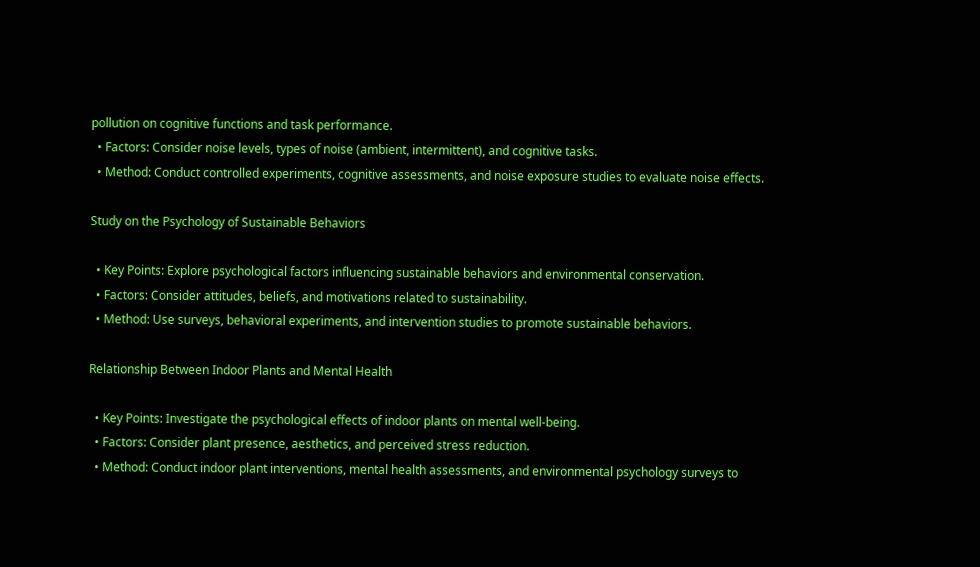pollution on cognitive functions and task performance.
  • Factors: Consider noise levels, types of noise (ambient, intermittent), and cognitive tasks.
  • Method: Conduct controlled experiments, cognitive assessments, and noise exposure studies to evaluate noise effects.

Study on the Psychology of Sustainable Behaviors

  • Key Points: Explore psychological factors influencing sustainable behaviors and environmental conservation.
  • Factors: Consider attitudes, beliefs, and motivations related to sustainability.
  • Method: Use surveys, behavioral experiments, and intervention studies to promote sustainable behaviors.

Relationship Between Indoor Plants and Mental Health

  • Key Points: Investigate the psychological effects of indoor plants on mental well-being.
  • Factors: Consider plant presence, aesthetics, and perceived stress reduction.
  • Method: Conduct indoor plant interventions, mental health assessments, and environmental psychology surveys to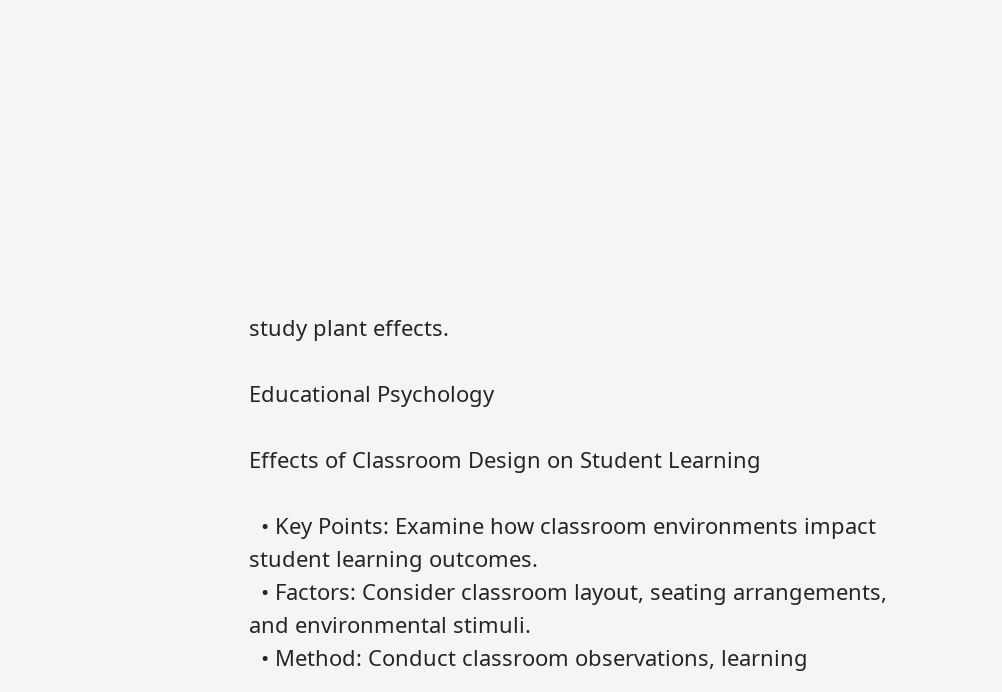study plant effects.

Educational Psychology

Effects of Classroom Design on Student Learning

  • Key Points: Examine how classroom environments impact student learning outcomes.
  • Factors: Consider classroom layout, seating arrangements, and environmental stimuli.
  • Method: Conduct classroom observations, learning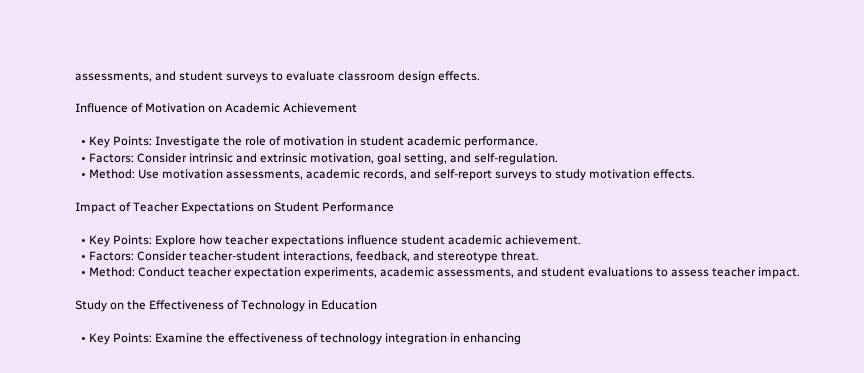assessments, and student surveys to evaluate classroom design effects.

Influence of Motivation on Academic Achievement

  • Key Points: Investigate the role of motivation in student academic performance.
  • Factors: Consider intrinsic and extrinsic motivation, goal setting, and self-regulation.
  • Method: Use motivation assessments, academic records, and self-report surveys to study motivation effects.

Impact of Teacher Expectations on Student Performance

  • Key Points: Explore how teacher expectations influence student academic achievement.
  • Factors: Consider teacher-student interactions, feedback, and stereotype threat.
  • Method: Conduct teacher expectation experiments, academic assessments, and student evaluations to assess teacher impact.

Study on the Effectiveness of Technology in Education

  • Key Points: Examine the effectiveness of technology integration in enhancing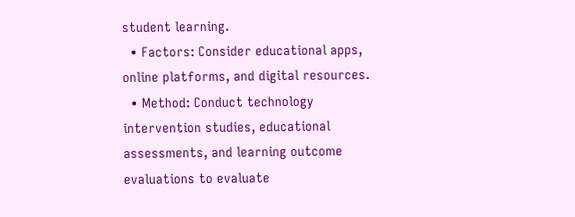student learning.
  • Factors: Consider educational apps, online platforms, and digital resources.
  • Method: Conduct technology intervention studies, educational assessments, and learning outcome evaluations to evaluate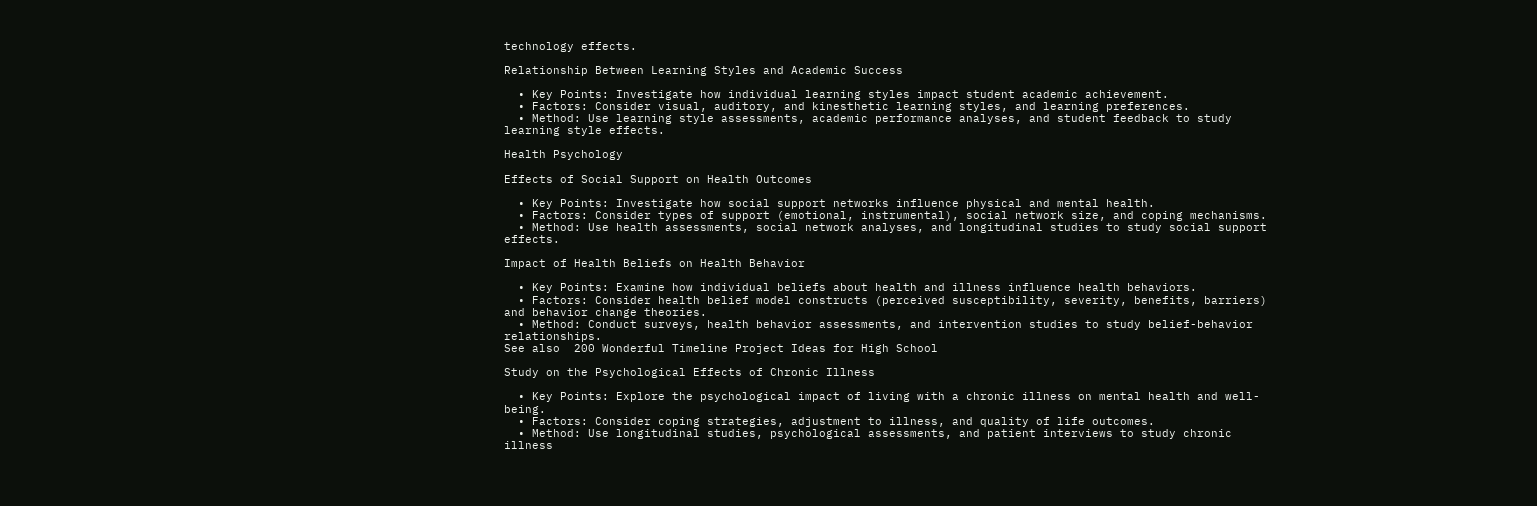technology effects.

Relationship Between Learning Styles and Academic Success

  • Key Points: Investigate how individual learning styles impact student academic achievement.
  • Factors: Consider visual, auditory, and kinesthetic learning styles, and learning preferences.
  • Method: Use learning style assessments, academic performance analyses, and student feedback to study learning style effects.

Health Psychology

Effects of Social Support on Health Outcomes

  • Key Points: Investigate how social support networks influence physical and mental health.
  • Factors: Consider types of support (emotional, instrumental), social network size, and coping mechanisms.
  • Method: Use health assessments, social network analyses, and longitudinal studies to study social support effects.

Impact of Health Beliefs on Health Behavior

  • Key Points: Examine how individual beliefs about health and illness influence health behaviors.
  • Factors: Consider health belief model constructs (perceived susceptibility, severity, benefits, barriers) and behavior change theories.
  • Method: Conduct surveys, health behavior assessments, and intervention studies to study belief-behavior relationships.
See also  200 Wonderful Timeline Project Ideas for High School

Study on the Psychological Effects of Chronic Illness

  • Key Points: Explore the psychological impact of living with a chronic illness on mental health and well-being.
  • Factors: Consider coping strategies, adjustment to illness, and quality of life outcomes.
  • Method: Use longitudinal studies, psychological assessments, and patient interviews to study chronic illness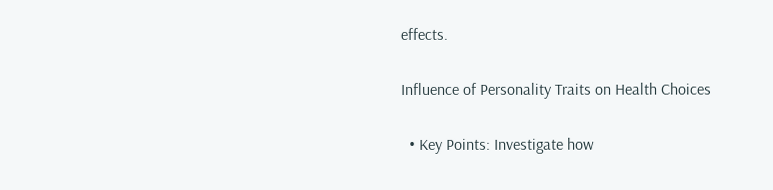effects.

Influence of Personality Traits on Health Choices

  • Key Points: Investigate how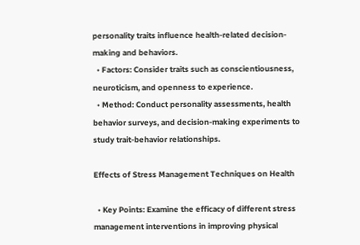personality traits influence health-related decision-making and behaviors.
  • Factors: Consider traits such as conscientiousness, neuroticism, and openness to experience.
  • Method: Conduct personality assessments, health behavior surveys, and decision-making experiments to study trait-behavior relationships.

Effects of Stress Management Techniques on Health

  • Key Points: Examine the efficacy of different stress management interventions in improving physical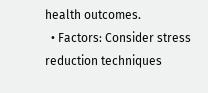health outcomes.
  • Factors: Consider stress reduction techniques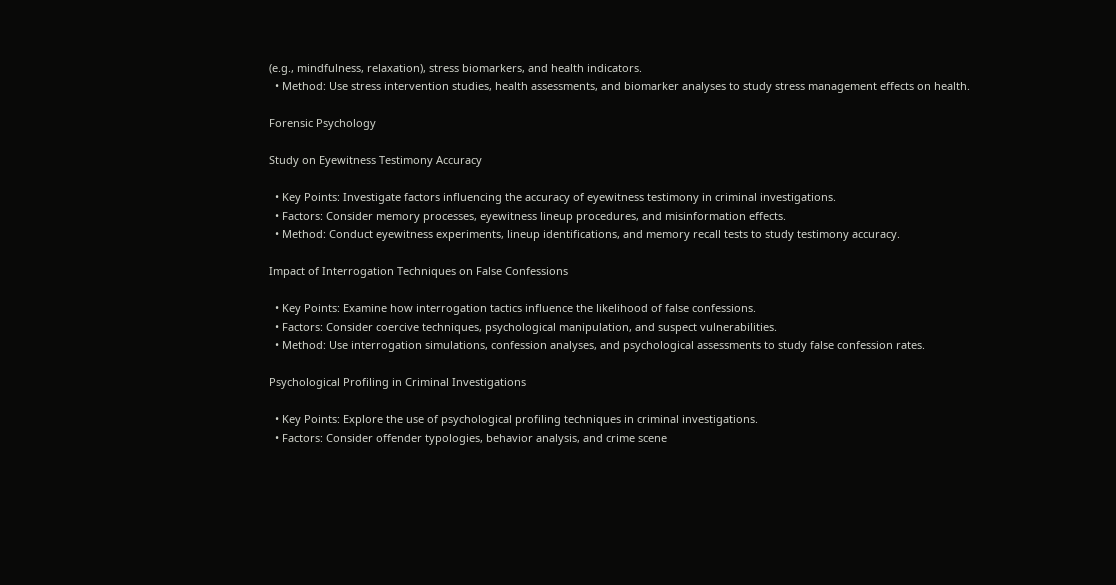(e.g., mindfulness, relaxation), stress biomarkers, and health indicators.
  • Method: Use stress intervention studies, health assessments, and biomarker analyses to study stress management effects on health.

Forensic Psychology

Study on Eyewitness Testimony Accuracy

  • Key Points: Investigate factors influencing the accuracy of eyewitness testimony in criminal investigations.
  • Factors: Consider memory processes, eyewitness lineup procedures, and misinformation effects.
  • Method: Conduct eyewitness experiments, lineup identifications, and memory recall tests to study testimony accuracy.

Impact of Interrogation Techniques on False Confessions

  • Key Points: Examine how interrogation tactics influence the likelihood of false confessions.
  • Factors: Consider coercive techniques, psychological manipulation, and suspect vulnerabilities.
  • Method: Use interrogation simulations, confession analyses, and psychological assessments to study false confession rates.

Psychological Profiling in Criminal Investigations

  • Key Points: Explore the use of psychological profiling techniques in criminal investigations.
  • Factors: Consider offender typologies, behavior analysis, and crime scene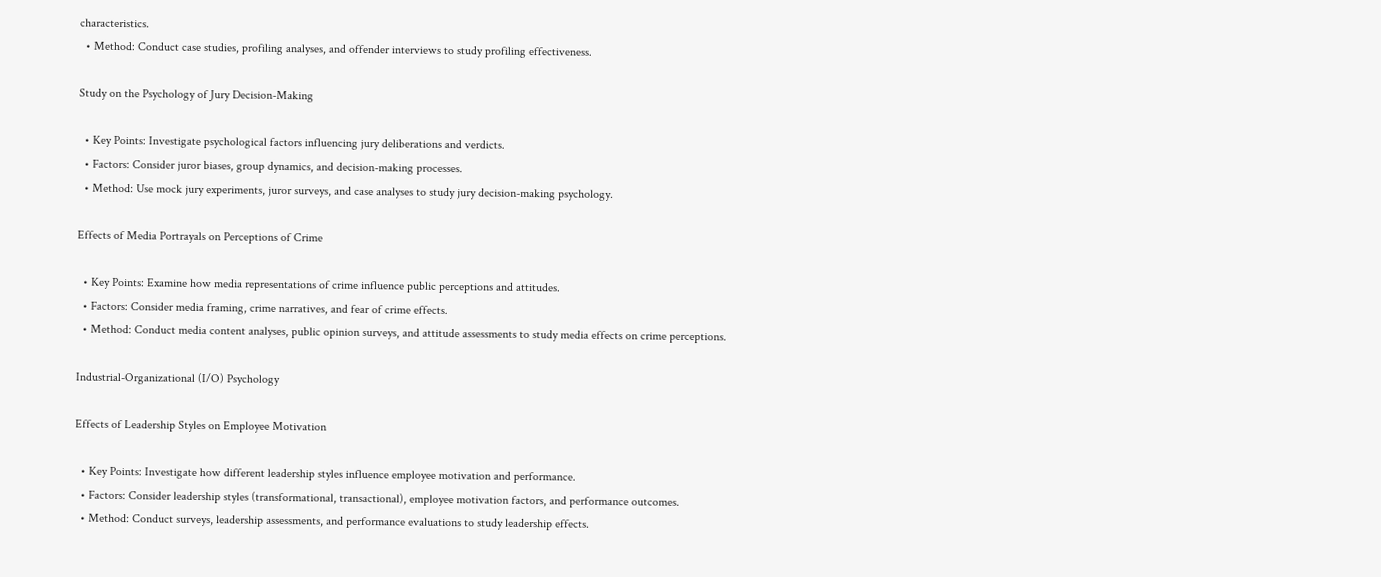characteristics.
  • Method: Conduct case studies, profiling analyses, and offender interviews to study profiling effectiveness.

Study on the Psychology of Jury Decision-Making

  • Key Points: Investigate psychological factors influencing jury deliberations and verdicts.
  • Factors: Consider juror biases, group dynamics, and decision-making processes.
  • Method: Use mock jury experiments, juror surveys, and case analyses to study jury decision-making psychology.

Effects of Media Portrayals on Perceptions of Crime

  • Key Points: Examine how media representations of crime influence public perceptions and attitudes.
  • Factors: Consider media framing, crime narratives, and fear of crime effects.
  • Method: Conduct media content analyses, public opinion surveys, and attitude assessments to study media effects on crime perceptions.

Industrial-Organizational (I/O) Psychology

Effects of Leadership Styles on Employee Motivation

  • Key Points: Investigate how different leadership styles influence employee motivation and performance.
  • Factors: Consider leadership styles (transformational, transactional), employee motivation factors, and performance outcomes.
  • Method: Conduct surveys, leadership assessments, and performance evaluations to study leadership effects.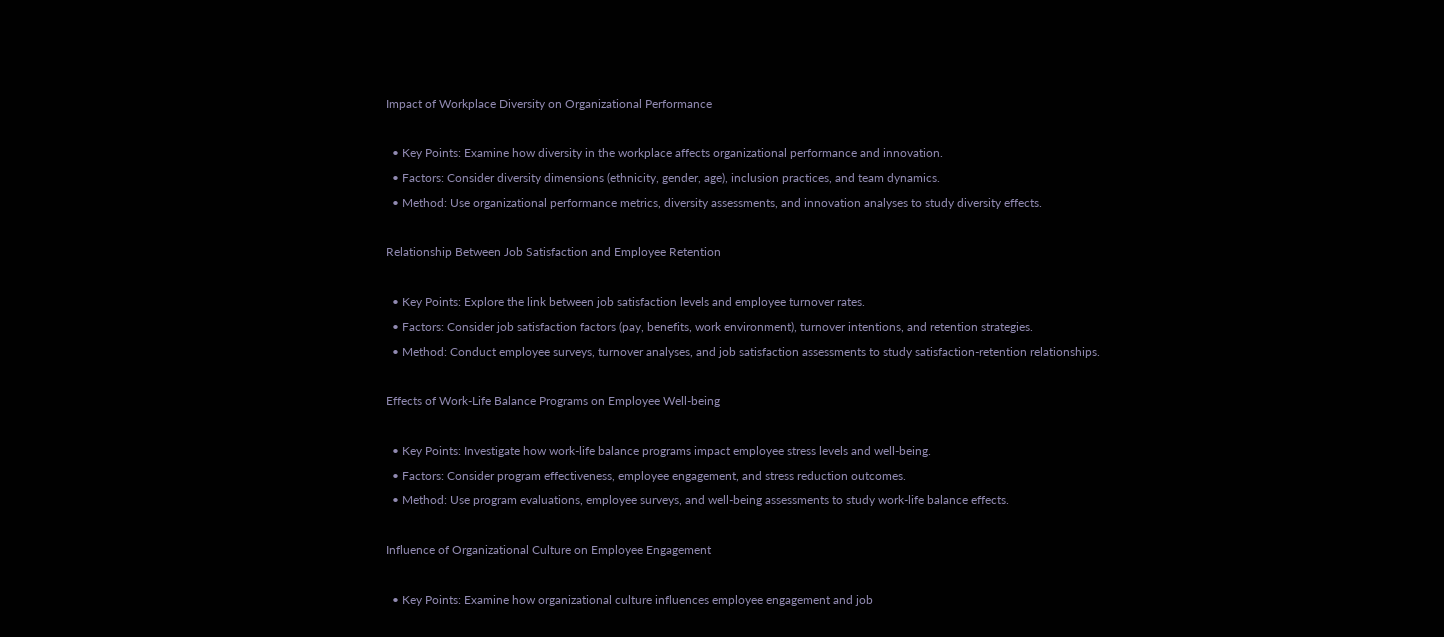Impact of Workplace Diversity on Organizational Performance

  • Key Points: Examine how diversity in the workplace affects organizational performance and innovation.
  • Factors: Consider diversity dimensions (ethnicity, gender, age), inclusion practices, and team dynamics.
  • Method: Use organizational performance metrics, diversity assessments, and innovation analyses to study diversity effects.

Relationship Between Job Satisfaction and Employee Retention

  • Key Points: Explore the link between job satisfaction levels and employee turnover rates.
  • Factors: Consider job satisfaction factors (pay, benefits, work environment), turnover intentions, and retention strategies.
  • Method: Conduct employee surveys, turnover analyses, and job satisfaction assessments to study satisfaction-retention relationships.

Effects of Work-Life Balance Programs on Employee Well-being

  • Key Points: Investigate how work-life balance programs impact employee stress levels and well-being.
  • Factors: Consider program effectiveness, employee engagement, and stress reduction outcomes.
  • Method: Use program evaluations, employee surveys, and well-being assessments to study work-life balance effects.

Influence of Organizational Culture on Employee Engagement

  • Key Points: Examine how organizational culture influences employee engagement and job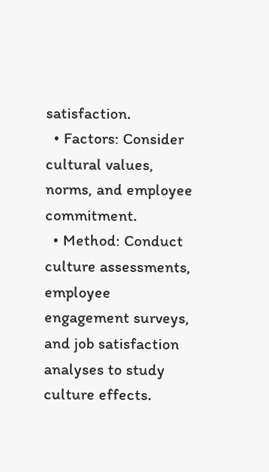satisfaction.
  • Factors: Consider cultural values, norms, and employee commitment.
  • Method: Conduct culture assessments, employee engagement surveys, and job satisfaction analyses to study culture effects.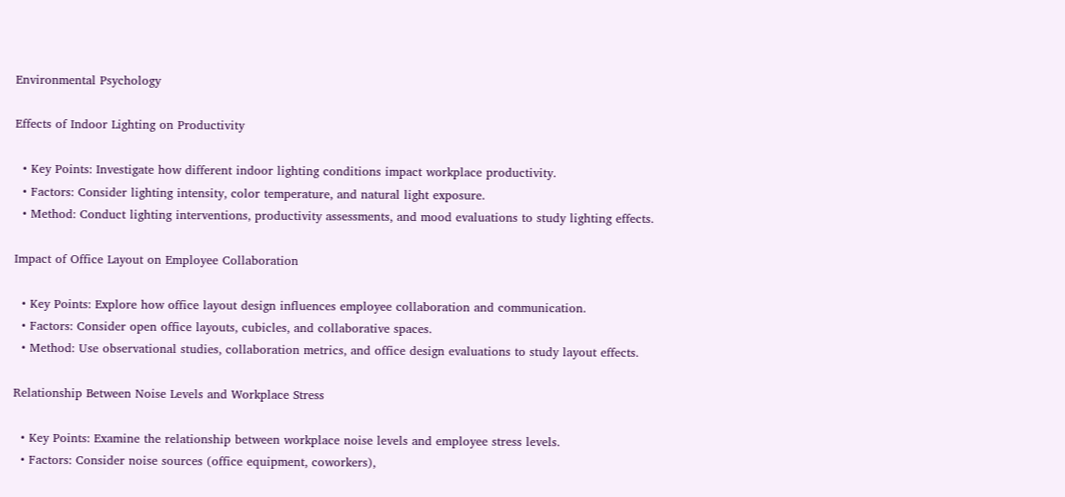Environmental Psychology

Effects of Indoor Lighting on Productivity

  • Key Points: Investigate how different indoor lighting conditions impact workplace productivity.
  • Factors: Consider lighting intensity, color temperature, and natural light exposure.
  • Method: Conduct lighting interventions, productivity assessments, and mood evaluations to study lighting effects.

Impact of Office Layout on Employee Collaboration

  • Key Points: Explore how office layout design influences employee collaboration and communication.
  • Factors: Consider open office layouts, cubicles, and collaborative spaces.
  • Method: Use observational studies, collaboration metrics, and office design evaluations to study layout effects.

Relationship Between Noise Levels and Workplace Stress

  • Key Points: Examine the relationship between workplace noise levels and employee stress levels.
  • Factors: Consider noise sources (office equipment, coworkers),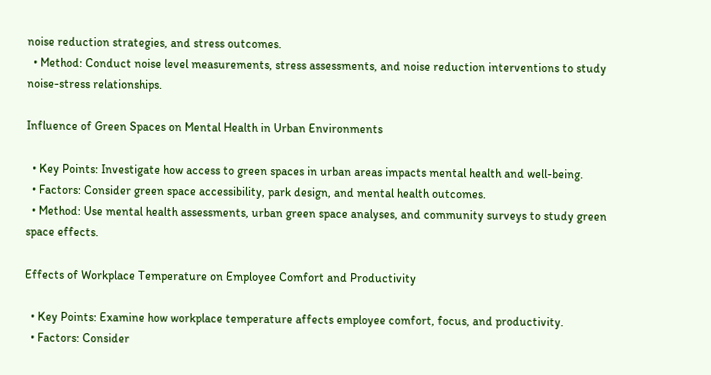noise reduction strategies, and stress outcomes.
  • Method: Conduct noise level measurements, stress assessments, and noise reduction interventions to study noise-stress relationships.

Influence of Green Spaces on Mental Health in Urban Environments

  • Key Points: Investigate how access to green spaces in urban areas impacts mental health and well-being.
  • Factors: Consider green space accessibility, park design, and mental health outcomes.
  • Method: Use mental health assessments, urban green space analyses, and community surveys to study green space effects.

Effects of Workplace Temperature on Employee Comfort and Productivity

  • Key Points: Examine how workplace temperature affects employee comfort, focus, and productivity.
  • Factors: Consider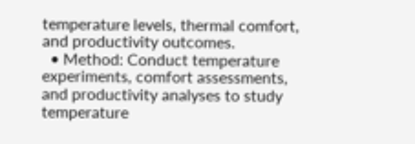temperature levels, thermal comfort, and productivity outcomes.
  • Method: Conduct temperature experiments, comfort assessments, and productivity analyses to study temperature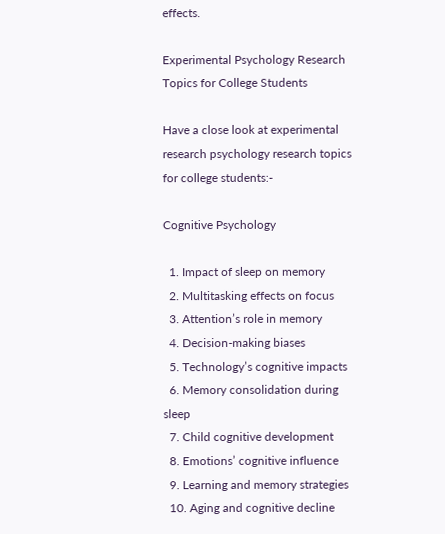effects.

Experimental Psychology Research Topics for College Students

Have a close look at experimental research psychology research topics for college students:-

Cognitive Psychology

  1. Impact of sleep on memory
  2. Multitasking effects on focus
  3. Attention’s role in memory
  4. Decision-making biases
  5. Technology’s cognitive impacts
  6. Memory consolidation during sleep
  7. Child cognitive development
  8. Emotions’ cognitive influence
  9. Learning and memory strategies
  10. Aging and cognitive decline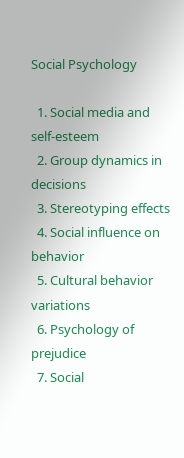Social Psychology

  1. Social media and self-esteem
  2. Group dynamics in decisions
  3. Stereotyping effects
  4. Social influence on behavior
  5. Cultural behavior variations
  6. Psychology of prejudice
  7. Social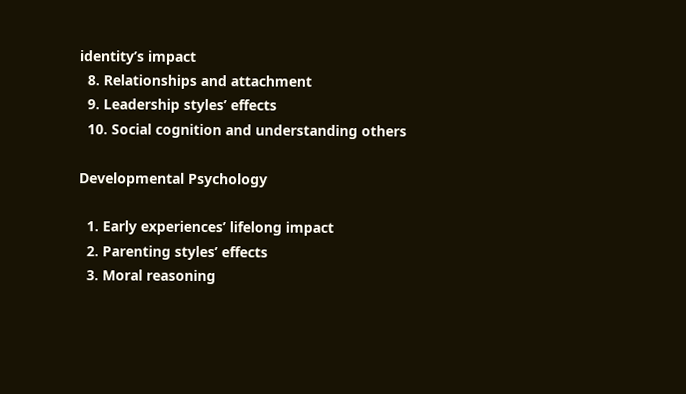identity’s impact
  8. Relationships and attachment
  9. Leadership styles’ effects
  10. Social cognition and understanding others

Developmental Psychology

  1. Early experiences’ lifelong impact
  2. Parenting styles’ effects
  3. Moral reasoning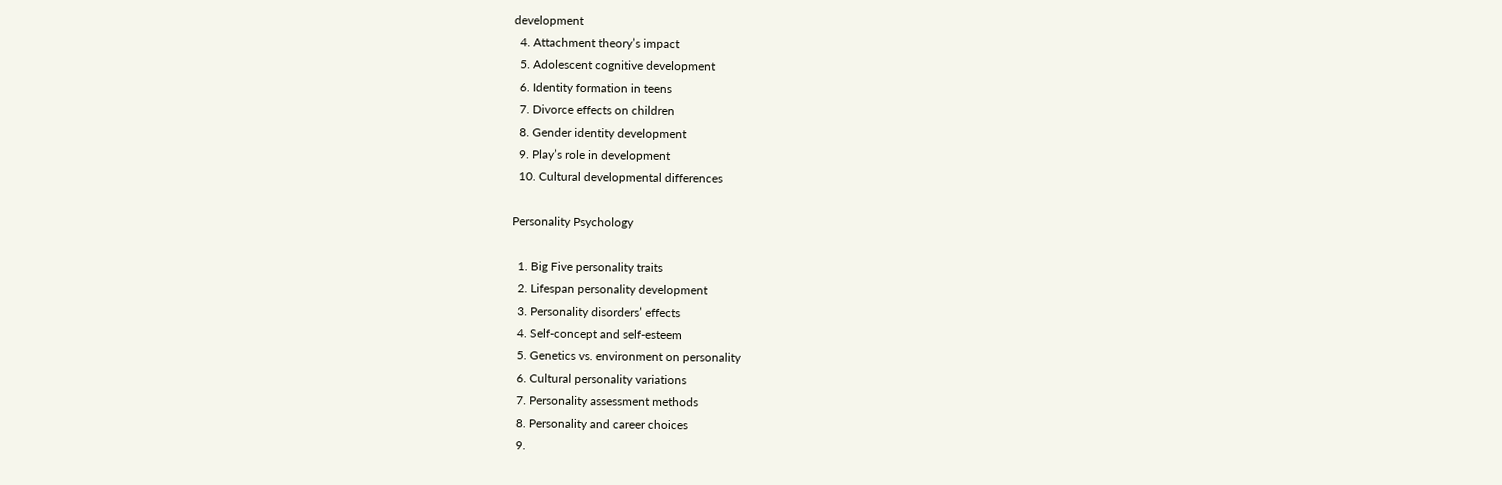development
  4. Attachment theory’s impact
  5. Adolescent cognitive development
  6. Identity formation in teens
  7. Divorce effects on children
  8. Gender identity development
  9. Play’s role in development
  10. Cultural developmental differences

Personality Psychology

  1. Big Five personality traits
  2. Lifespan personality development
  3. Personality disorders’ effects
  4. Self-concept and self-esteem
  5. Genetics vs. environment on personality
  6. Cultural personality variations
  7. Personality assessment methods
  8. Personality and career choices
  9.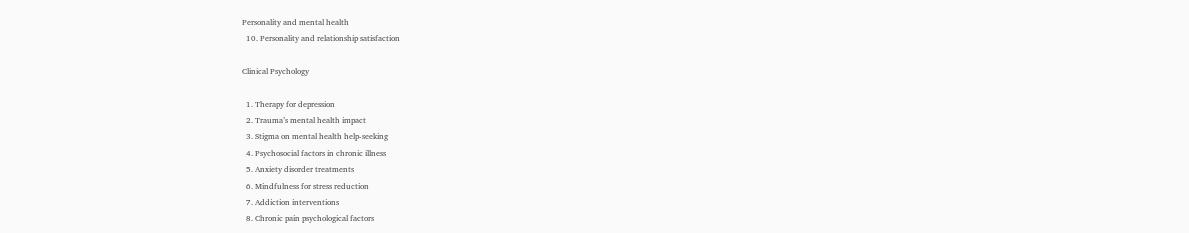Personality and mental health
  10. Personality and relationship satisfaction

Clinical Psychology

  1. Therapy for depression
  2. Trauma’s mental health impact
  3. Stigma on mental health help-seeking
  4. Psychosocial factors in chronic illness
  5. Anxiety disorder treatments
  6. Mindfulness for stress reduction
  7. Addiction interventions
  8. Chronic pain psychological factors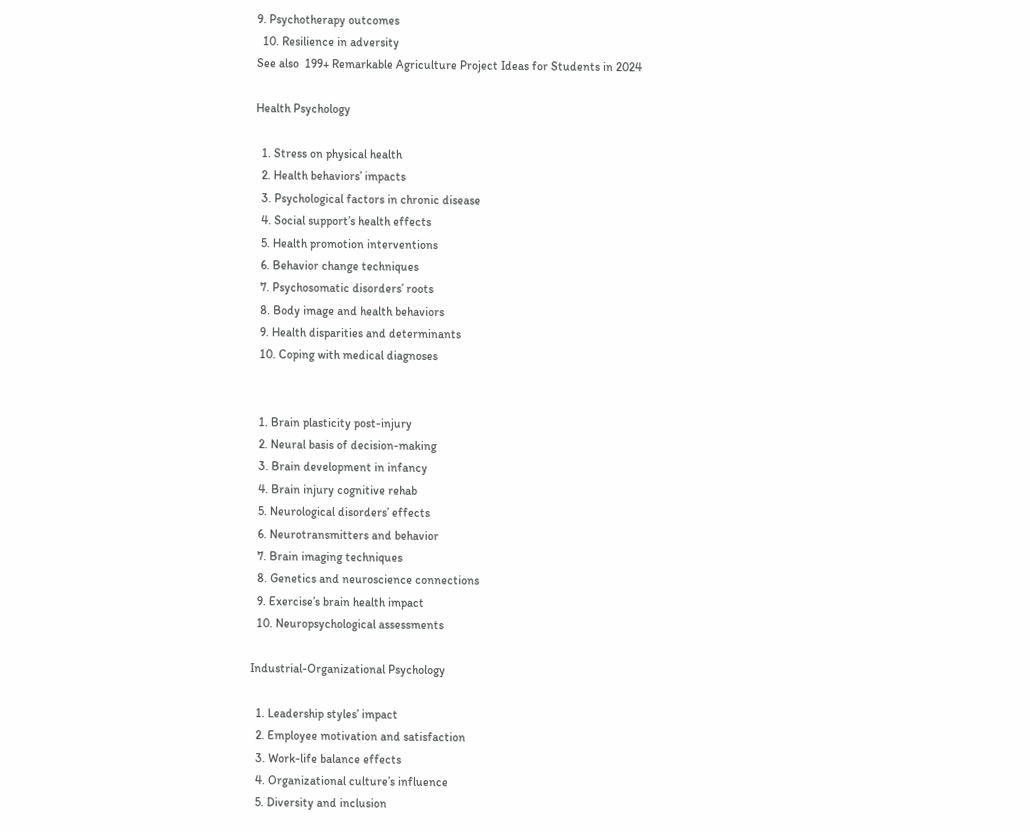9. Psychotherapy outcomes
  10. Resilience in adversity
See also  199+ Remarkable Agriculture Project Ideas for Students in 2024

Health Psychology

  1. Stress on physical health
  2. Health behaviors’ impacts
  3. Psychological factors in chronic disease
  4. Social support’s health effects
  5. Health promotion interventions
  6. Behavior change techniques
  7. Psychosomatic disorders’ roots
  8. Body image and health behaviors
  9. Health disparities and determinants
  10. Coping with medical diagnoses


  1. Brain plasticity post-injury
  2. Neural basis of decision-making
  3. Brain development in infancy
  4. Brain injury cognitive rehab
  5. Neurological disorders’ effects
  6. Neurotransmitters and behavior
  7. Brain imaging techniques
  8. Genetics and neuroscience connections
  9. Exercise’s brain health impact
  10. Neuropsychological assessments

Industrial-Organizational Psychology

  1. Leadership styles’ impact
  2. Employee motivation and satisfaction
  3. Work-life balance effects
  4. Organizational culture’s influence
  5. Diversity and inclusion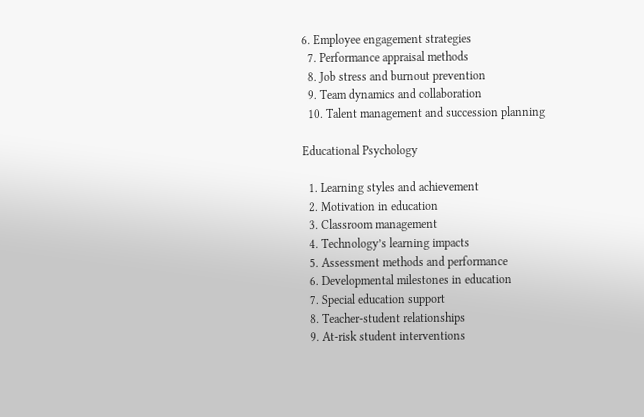6. Employee engagement strategies
  7. Performance appraisal methods
  8. Job stress and burnout prevention
  9. Team dynamics and collaboration
  10. Talent management and succession planning

Educational Psychology

  1. Learning styles and achievement
  2. Motivation in education
  3. Classroom management
  4. Technology’s learning impacts
  5. Assessment methods and performance
  6. Developmental milestones in education
  7. Special education support
  8. Teacher-student relationships
  9. At-risk student interventions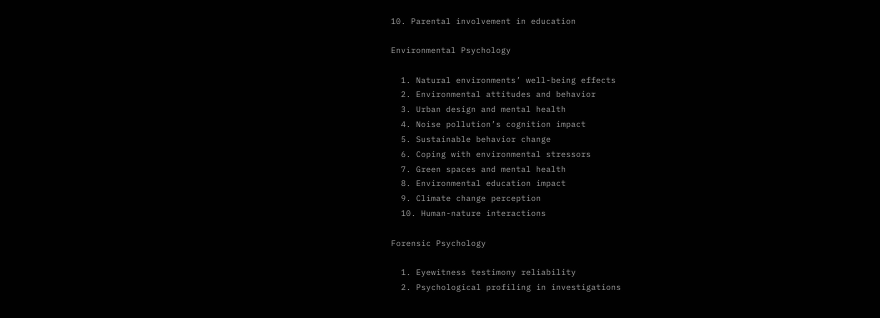10. Parental involvement in education

Environmental Psychology

  1. Natural environments’ well-being effects
  2. Environmental attitudes and behavior
  3. Urban design and mental health
  4. Noise pollution’s cognition impact
  5. Sustainable behavior change
  6. Coping with environmental stressors
  7. Green spaces and mental health
  8. Environmental education impact
  9. Climate change perception
  10. Human-nature interactions

Forensic Psychology

  1. Eyewitness testimony reliability
  2. Psychological profiling in investigations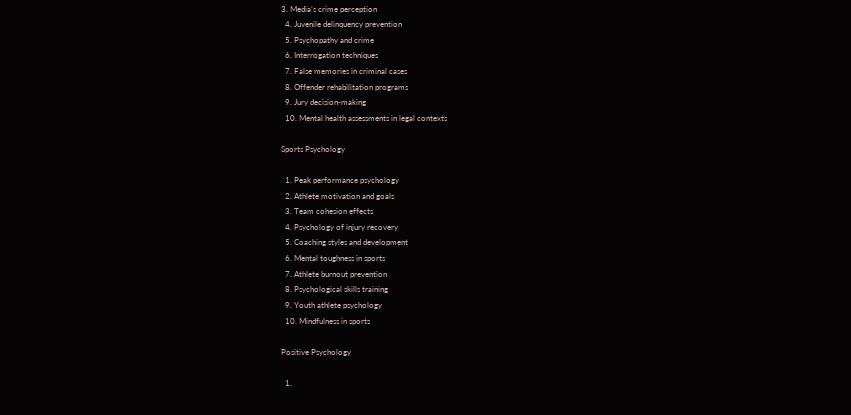3. Media’s crime perception
  4. Juvenile delinquency prevention
  5. Psychopathy and crime
  6. Interrogation techniques
  7. False memories in criminal cases
  8. Offender rehabilitation programs
  9. Jury decision-making
  10. Mental health assessments in legal contexts

Sports Psychology

  1. Peak performance psychology
  2. Athlete motivation and goals
  3. Team cohesion effects
  4. Psychology of injury recovery
  5. Coaching styles and development
  6. Mental toughness in sports
  7. Athlete burnout prevention
  8. Psychological skills training
  9. Youth athlete psychology
  10. Mindfulness in sports

Positive Psychology

  1.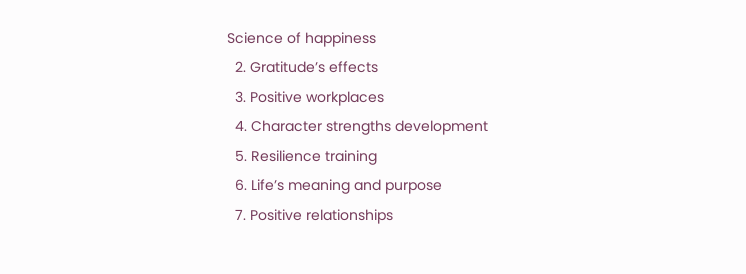Science of happiness
  2. Gratitude’s effects
  3. Positive workplaces
  4. Character strengths development
  5. Resilience training
  6. Life’s meaning and purpose
  7. Positive relationships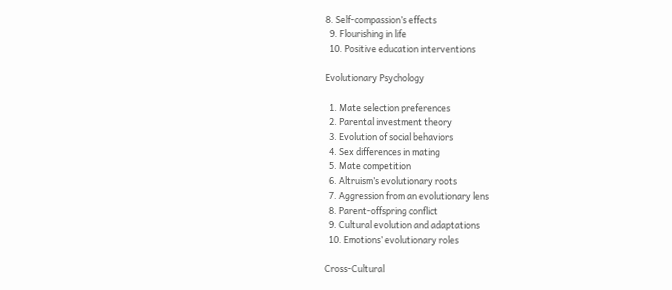8. Self-compassion’s effects
  9. Flourishing in life
  10. Positive education interventions

Evolutionary Psychology

  1. Mate selection preferences
  2. Parental investment theory
  3. Evolution of social behaviors
  4. Sex differences in mating
  5. Mate competition
  6. Altruism’s evolutionary roots
  7. Aggression from an evolutionary lens
  8. Parent-offspring conflict
  9. Cultural evolution and adaptations
  10. Emotions’ evolutionary roles

Cross-Cultural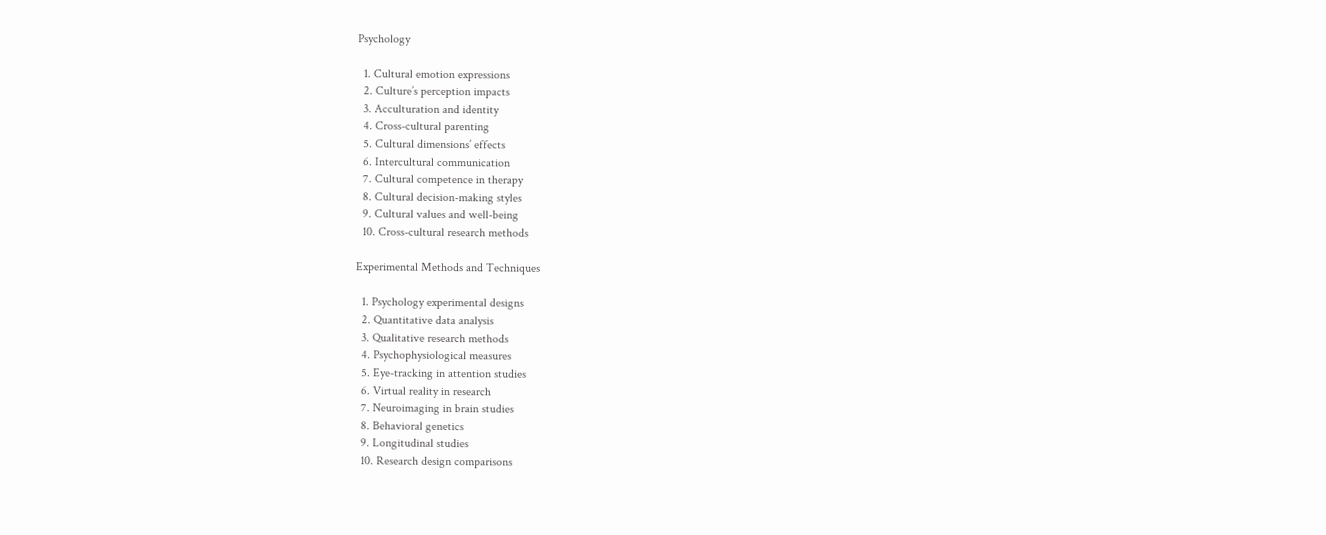Psychology

  1. Cultural emotion expressions
  2. Culture’s perception impacts
  3. Acculturation and identity
  4. Cross-cultural parenting
  5. Cultural dimensions’ effects
  6. Intercultural communication
  7. Cultural competence in therapy
  8. Cultural decision-making styles
  9. Cultural values and well-being
  10. Cross-cultural research methods

Experimental Methods and Techniques

  1. Psychology experimental designs
  2. Quantitative data analysis
  3. Qualitative research methods
  4. Psychophysiological measures
  5. Eye-tracking in attention studies
  6. Virtual reality in research
  7. Neuroimaging in brain studies
  8. Behavioral genetics
  9. Longitudinal studies
  10. Research design comparisons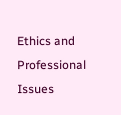Ethics and Professional Issues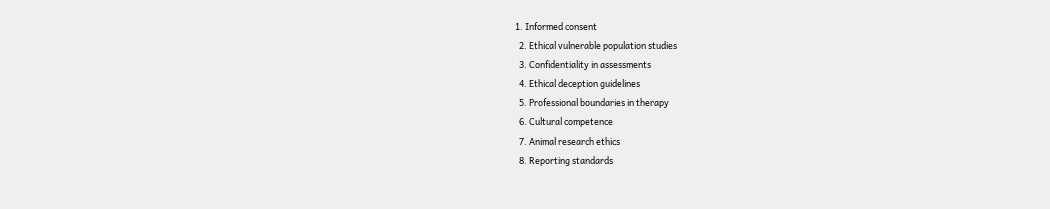1. Informed consent
  2. Ethical vulnerable population studies
  3. Confidentiality in assessments
  4. Ethical deception guidelines
  5. Professional boundaries in therapy
  6. Cultural competence
  7. Animal research ethics
  8. Reporting standards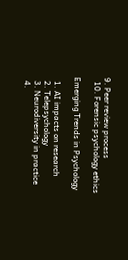9. Peer review process
  10. Forensic psychology ethics

Emerging Trends in Psychology

  1. AI impacts on research
  2. Telepsychology
  3. Neurodiversity in practice
  4.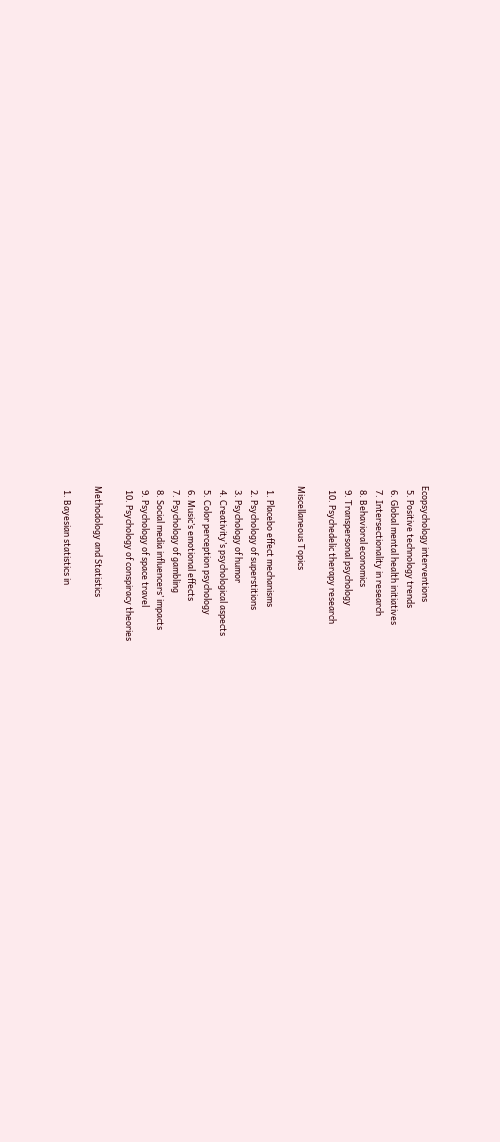Ecopsychology interventions
  5. Positive technology trends
  6. Global mental health initiatives
  7. Intersectionality in research
  8. Behavioral economics
  9. Transpersonal psychology
  10. Psychedelic therapy research

Miscellaneous Topics

  1. Placebo effect mechanisms
  2. Psychology of superstitions
  3. Psychology of humor
  4. Creativity’s psychological aspects
  5. Color perception psychology
  6. Music’s emotional effects
  7. Psychology of gambling
  8. Social media influencers’ impacts
  9. Psychology of space travel
  10. Psychology of conspiracy theories

Methodology and Statistics

  1. Bayesian statistics in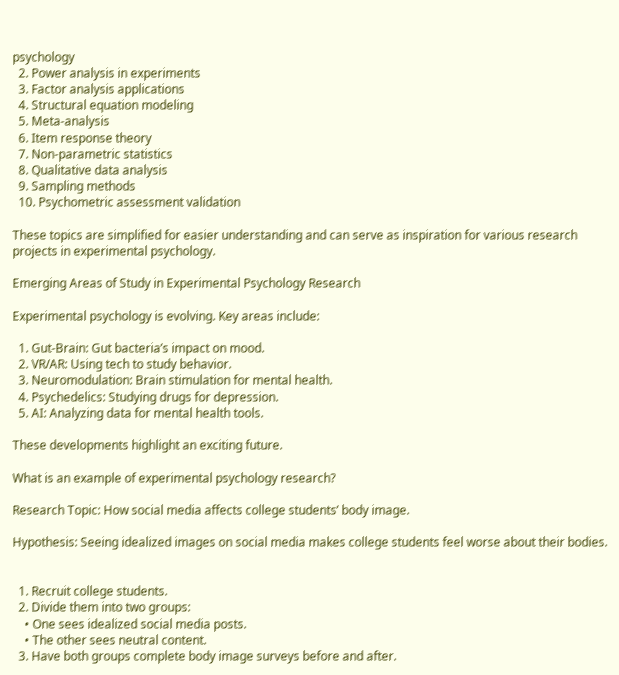psychology
  2. Power analysis in experiments
  3. Factor analysis applications
  4. Structural equation modeling
  5. Meta-analysis
  6. Item response theory
  7. Non-parametric statistics
  8. Qualitative data analysis
  9. Sampling methods
  10. Psychometric assessment validation

These topics are simplified for easier understanding and can serve as inspiration for various research projects in experimental psychology.

Emerging Areas of Study in Experimental Psychology Research

Experimental psychology is evolving. Key areas include:

  1. Gut-Brain: Gut bacteria’s impact on mood.
  2. VR/AR: Using tech to study behavior.
  3. Neuromodulation: Brain stimulation for mental health.
  4. Psychedelics: Studying drugs for depression.
  5. AI: Analyzing data for mental health tools.

These developments highlight an exciting future.

What is an example of experimental psychology research?

Research Topic: How social media affects college students’ body image.

Hypothesis: Seeing idealized images on social media makes college students feel worse about their bodies.


  1. Recruit college students.
  2. Divide them into two groups:
    • One sees idealized social media posts.
    • The other sees neutral content.
  3. Have both groups complete body image surveys before and after.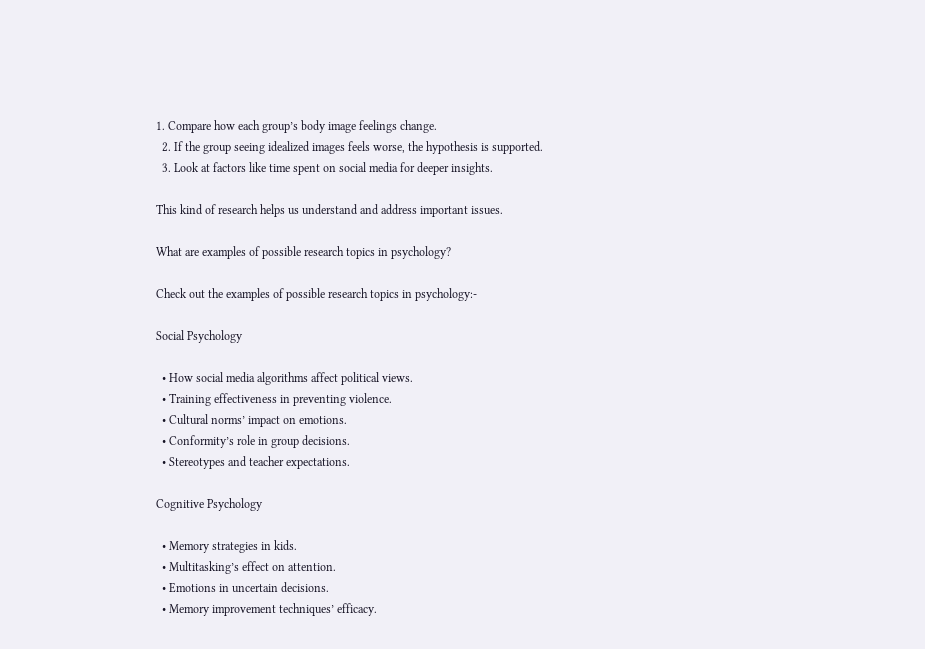1. Compare how each group’s body image feelings change.
  2. If the group seeing idealized images feels worse, the hypothesis is supported.
  3. Look at factors like time spent on social media for deeper insights.

This kind of research helps us understand and address important issues.

What are examples of possible research topics in psychology?

Check out the examples of possible research topics in psychology:-

Social Psychology

  • How social media algorithms affect political views.
  • Training effectiveness in preventing violence.
  • Cultural norms’ impact on emotions.
  • Conformity’s role in group decisions.
  • Stereotypes and teacher expectations.

Cognitive Psychology

  • Memory strategies in kids.
  • Multitasking’s effect on attention.
  • Emotions in uncertain decisions.
  • Memory improvement techniques’ efficacy.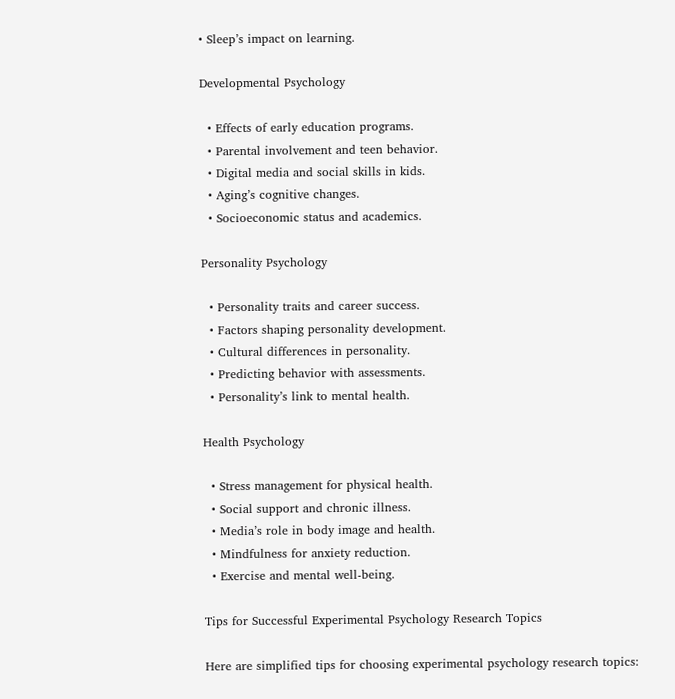• Sleep’s impact on learning.

Developmental Psychology

  • Effects of early education programs.
  • Parental involvement and teen behavior.
  • Digital media and social skills in kids.
  • Aging’s cognitive changes.
  • Socioeconomic status and academics.

Personality Psychology

  • Personality traits and career success.
  • Factors shaping personality development.
  • Cultural differences in personality.
  • Predicting behavior with assessments.
  • Personality’s link to mental health.

Health Psychology

  • Stress management for physical health.
  • Social support and chronic illness.
  • Media’s role in body image and health.
  • Mindfulness for anxiety reduction.
  • Exercise and mental well-being.

Tips for Successful Experimental Psychology Research Topics

Here are simplified tips for choosing experimental psychology research topics: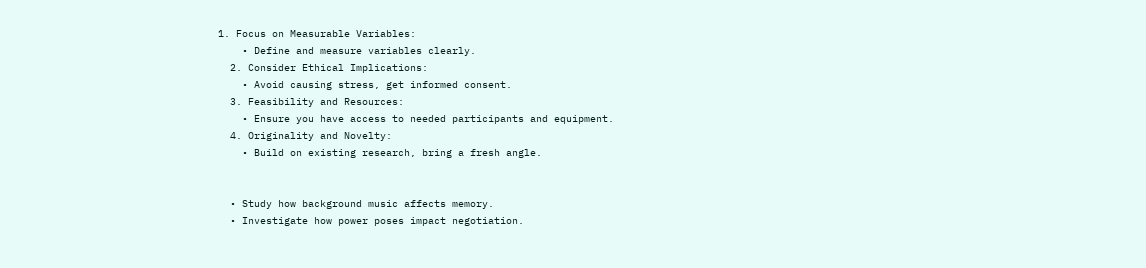1. Focus on Measurable Variables:
    • Define and measure variables clearly.
  2. Consider Ethical Implications:
    • Avoid causing stress, get informed consent.
  3. Feasibility and Resources:
    • Ensure you have access to needed participants and equipment.
  4. Originality and Novelty:
    • Build on existing research, bring a fresh angle.


  • Study how background music affects memory.
  • Investigate how power poses impact negotiation.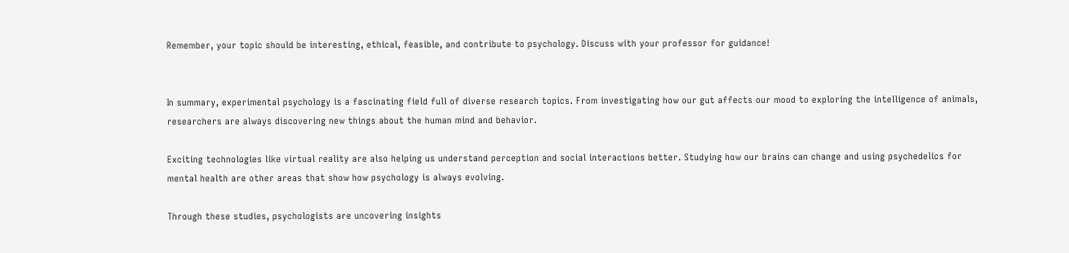Remember, your topic should be interesting, ethical, feasible, and contribute to psychology. Discuss with your professor for guidance!


In summary, experimental psychology is a fascinating field full of diverse research topics. From investigating how our gut affects our mood to exploring the intelligence of animals, researchers are always discovering new things about the human mind and behavior.

Exciting technologies like virtual reality are also helping us understand perception and social interactions better. Studying how our brains can change and using psychedelics for mental health are other areas that show how psychology is always evolving.

Through these studies, psychologists are uncovering insights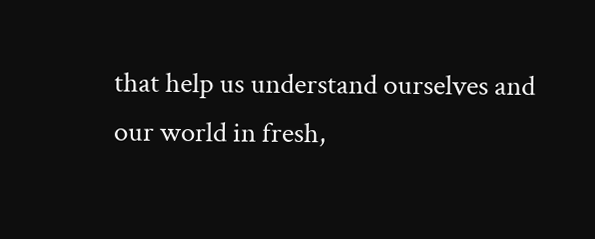that help us understand ourselves and our world in fresh,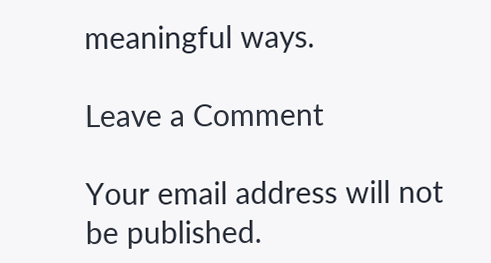meaningful ways.

Leave a Comment

Your email address will not be published.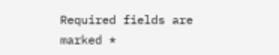Required fields are marked *